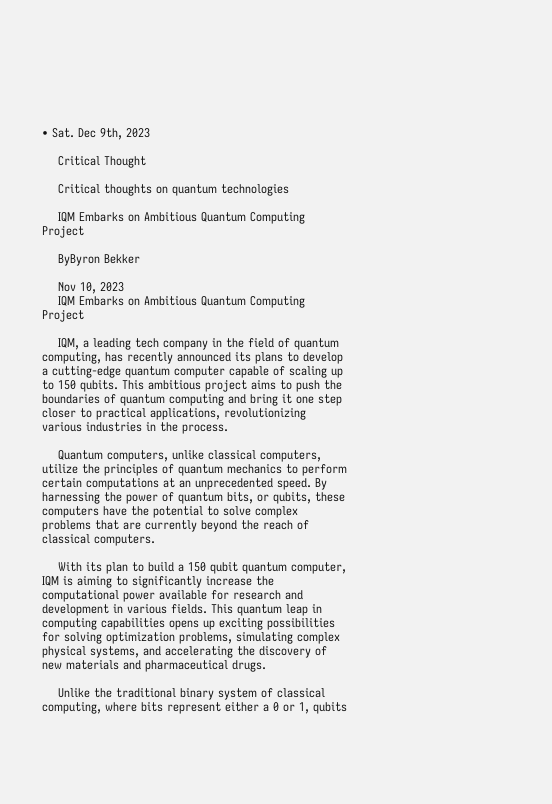• Sat. Dec 9th, 2023

    Critical Thought

    Critical thoughts on quantum technologies

    IQM Embarks on Ambitious Quantum Computing Project

    ByByron Bekker

    Nov 10, 2023
    IQM Embarks on Ambitious Quantum Computing Project

    IQM, a leading tech company in the field of quantum computing, has recently announced its plans to develop a cutting-edge quantum computer capable of scaling up to 150 qubits. This ambitious project aims to push the boundaries of quantum computing and bring it one step closer to practical applications, revolutionizing various industries in the process.

    Quantum computers, unlike classical computers, utilize the principles of quantum mechanics to perform certain computations at an unprecedented speed. By harnessing the power of quantum bits, or qubits, these computers have the potential to solve complex problems that are currently beyond the reach of classical computers.

    With its plan to build a 150 qubit quantum computer, IQM is aiming to significantly increase the computational power available for research and development in various fields. This quantum leap in computing capabilities opens up exciting possibilities for solving optimization problems, simulating complex physical systems, and accelerating the discovery of new materials and pharmaceutical drugs.

    Unlike the traditional binary system of classical computing, where bits represent either a 0 or 1, qubits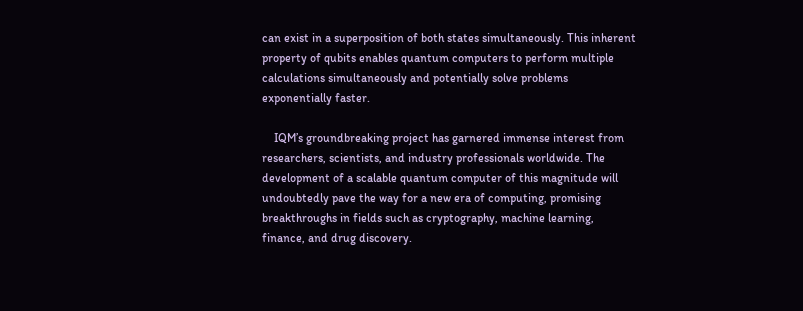can exist in a superposition of both states simultaneously. This inherent property of qubits enables quantum computers to perform multiple calculations simultaneously and potentially solve problems exponentially faster.

    IQM’s groundbreaking project has garnered immense interest from researchers, scientists, and industry professionals worldwide. The development of a scalable quantum computer of this magnitude will undoubtedly pave the way for a new era of computing, promising breakthroughs in fields such as cryptography, machine learning, finance, and drug discovery.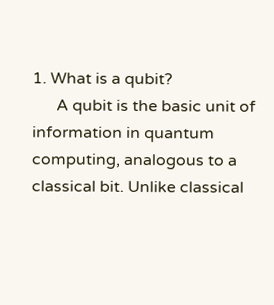1. What is a qubit?
      A qubit is the basic unit of information in quantum computing, analogous to a classical bit. Unlike classical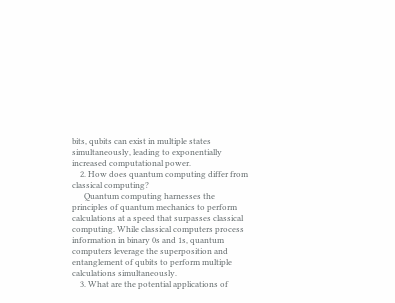bits, qubits can exist in multiple states simultaneously, leading to exponentially increased computational power.
    2. How does quantum computing differ from classical computing?
      Quantum computing harnesses the principles of quantum mechanics to perform calculations at a speed that surpasses classical computing. While classical computers process information in binary 0s and 1s, quantum computers leverage the superposition and entanglement of qubits to perform multiple calculations simultaneously.
    3. What are the potential applications of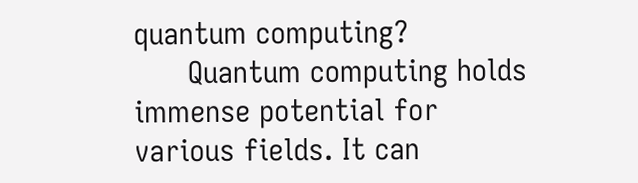quantum computing?
      Quantum computing holds immense potential for various fields. It can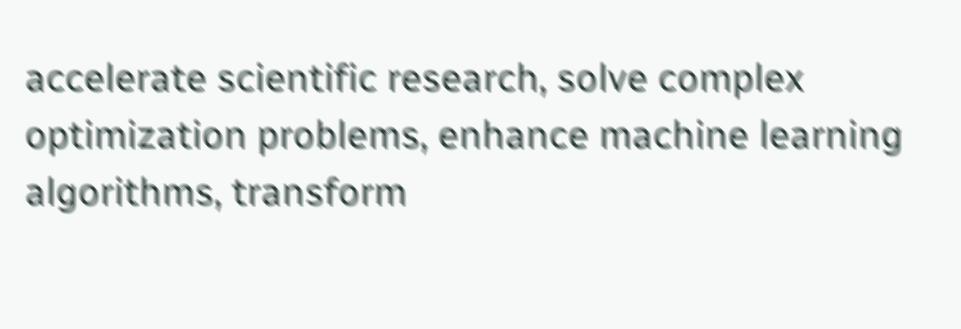accelerate scientific research, solve complex optimization problems, enhance machine learning algorithms, transform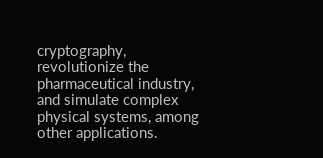cryptography, revolutionize the pharmaceutical industry, and simulate complex physical systems, among other applications.